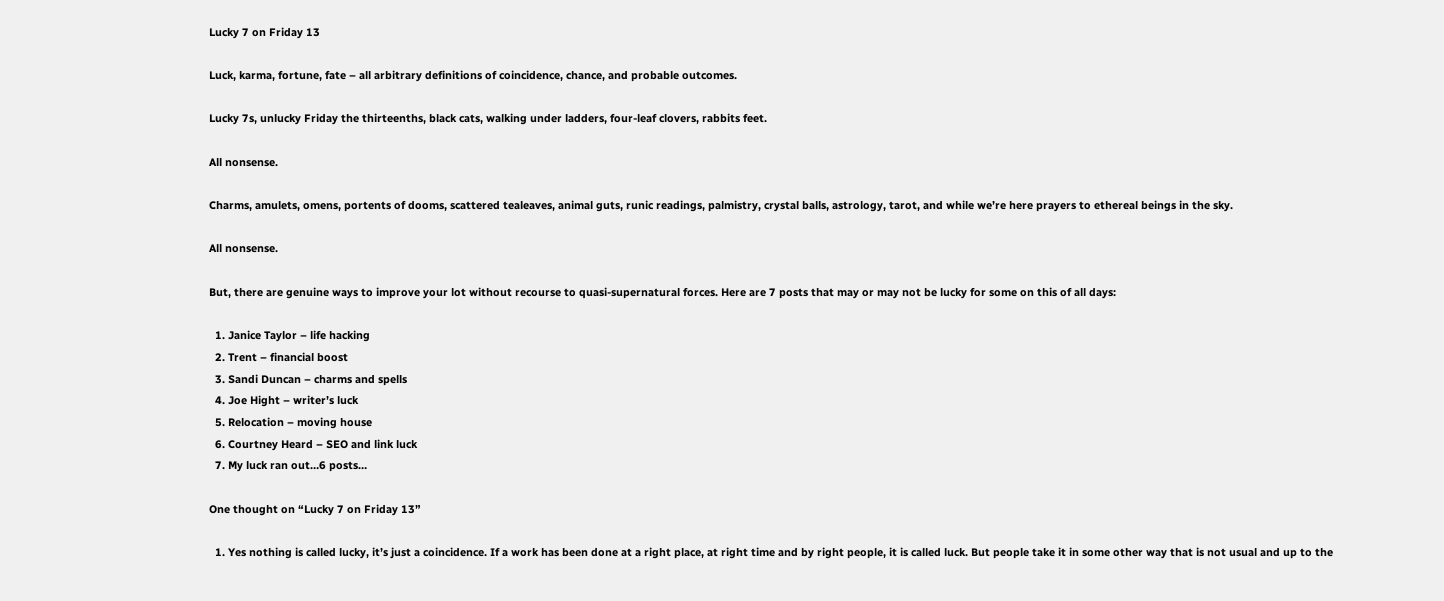Lucky 7 on Friday 13

Luck, karma, fortune, fate – all arbitrary definitions of coincidence, chance, and probable outcomes.

Lucky 7s, unlucky Friday the thirteenths, black cats, walking under ladders, four-leaf clovers, rabbits feet.

All nonsense.

Charms, amulets, omens, portents of dooms, scattered tealeaves, animal guts, runic readings, palmistry, crystal balls, astrology, tarot, and while we’re here prayers to ethereal beings in the sky.

All nonsense.

But, there are genuine ways to improve your lot without recourse to quasi-supernatural forces. Here are 7 posts that may or may not be lucky for some on this of all days:

  1. Janice Taylor – life hacking
  2. Trent – financial boost
  3. Sandi Duncan – charms and spells
  4. Joe Hight – writer’s luck
  5. Relocation – moving house
  6. Courtney Heard – SEO and link luck
  7. My luck ran out…6 posts…

One thought on “Lucky 7 on Friday 13”

  1. Yes nothing is called lucky, it’s just a coincidence. If a work has been done at a right place, at right time and by right people, it is called luck. But people take it in some other way that is not usual and up to the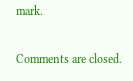mark.

Comments are closed.